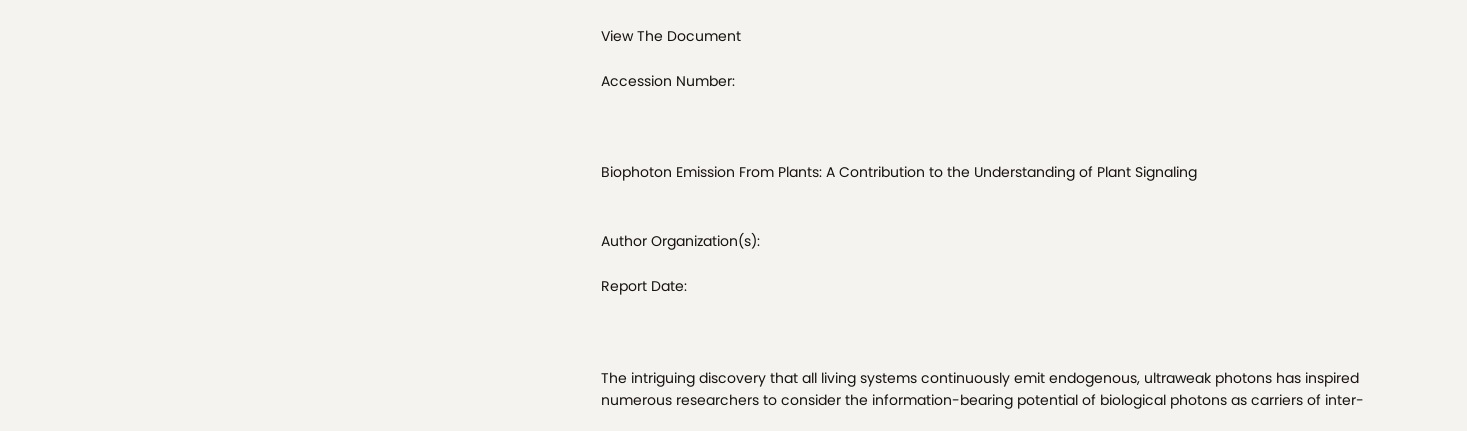View The Document

Accession Number:



Biophoton Emission From Plants: A Contribution to the Understanding of Plant Signaling


Author Organization(s):

Report Date:



The intriguing discovery that all living systems continuously emit endogenous, ultraweak photons has inspired numerous researchers to consider the information-bearing potential of biological photons as carriers of inter-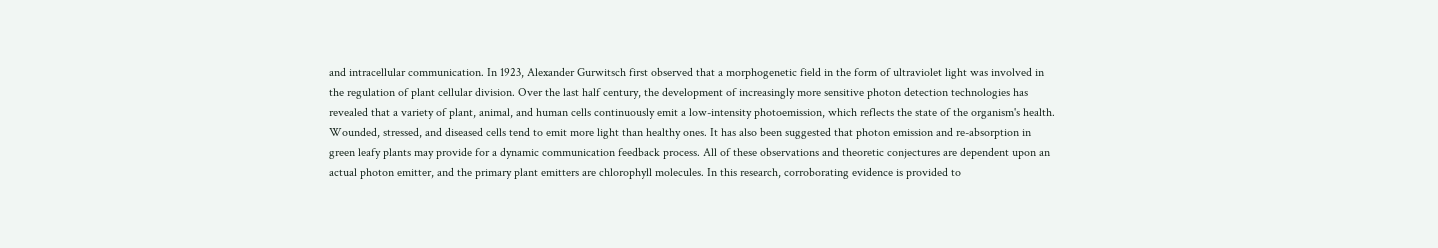and intracellular communication. In 1923, Alexander Gurwitsch first observed that a morphogenetic field in the form of ultraviolet light was involved in the regulation of plant cellular division. Over the last half century, the development of increasingly more sensitive photon detection technologies has revealed that a variety of plant, animal, and human cells continuously emit a low-intensity photoemission, which reflects the state of the organism's health. Wounded, stressed, and diseased cells tend to emit more light than healthy ones. It has also been suggested that photon emission and re-absorption in green leafy plants may provide for a dynamic communication feedback process. All of these observations and theoretic conjectures are dependent upon an actual photon emitter, and the primary plant emitters are chlorophyll molecules. In this research, corroborating evidence is provided to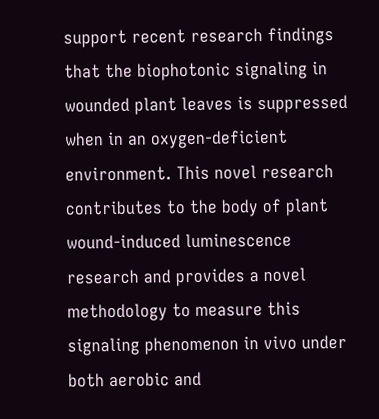support recent research findings that the biophotonic signaling in wounded plant leaves is suppressed when in an oxygen-deficient environment. This novel research contributes to the body of plant wound-induced luminescence research and provides a novel methodology to measure this signaling phenomenon in vivo under both aerobic and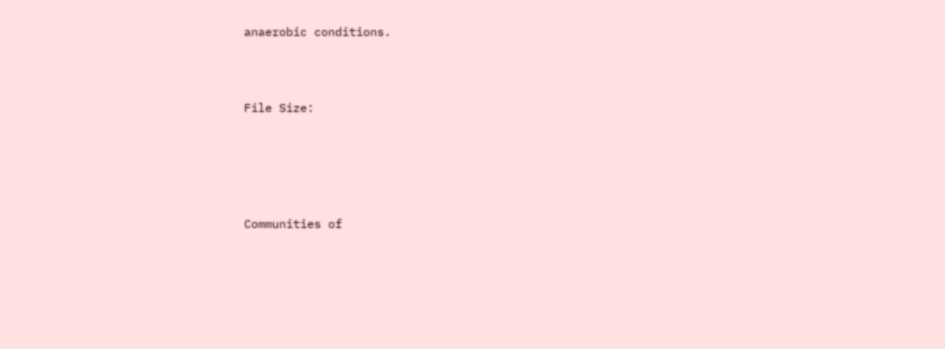anaerobic conditions.



File Size:





Communities of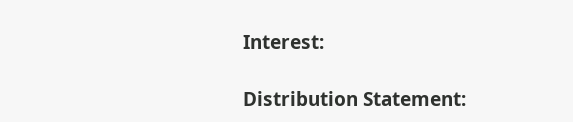Interest:

Distribution Statement: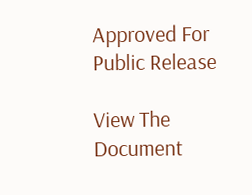Approved For Public Release

View The Document